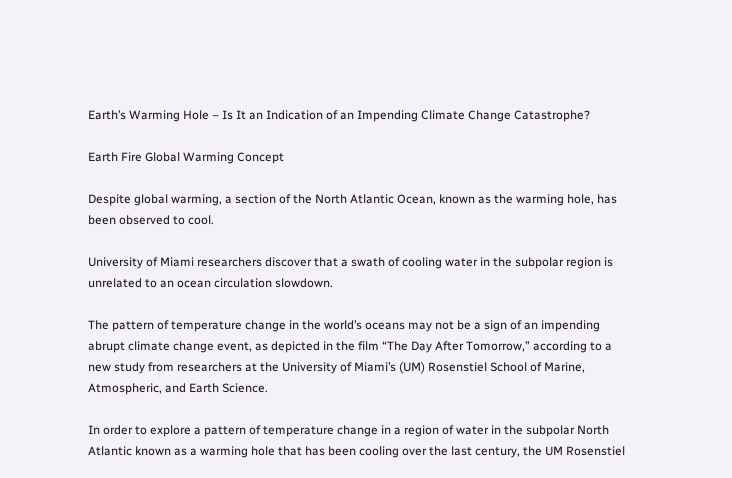Earth’s Warming Hole – Is It an Indication of an Impending Climate Change Catastrophe?

Earth Fire Global Warming Concept

Despite global warming, a section of the North Atlantic Ocean, known as the warming hole, has been observed to cool.

University of Miami researchers discover that a swath of cooling water in the subpolar region is unrelated to an ocean circulation slowdown.

The pattern of temperature change in the world’s oceans may not be a sign of an impending abrupt climate change event, as depicted in the film “The Day After Tomorrow,” according to a new study from researchers at the University of Miami’s (UM) Rosenstiel School of Marine, Atmospheric, and Earth Science.

In order to explore a pattern of temperature change in a region of water in the subpolar North Atlantic known as a warming hole that has been cooling over the last century, the UM Rosenstiel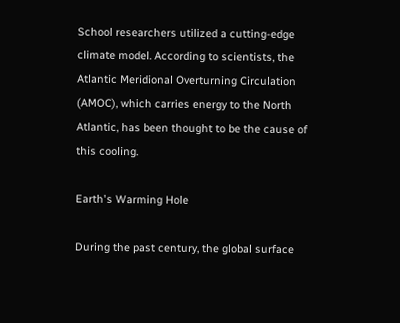School researchers utilized a cutting-edge climate model. According to scientists, the Atlantic Meridional Overturning Circulation (AMOC), which carries energy to the North Atlantic, has been thought to be the cause of this cooling.

Earth's Warming Hole

During the past century, the global surface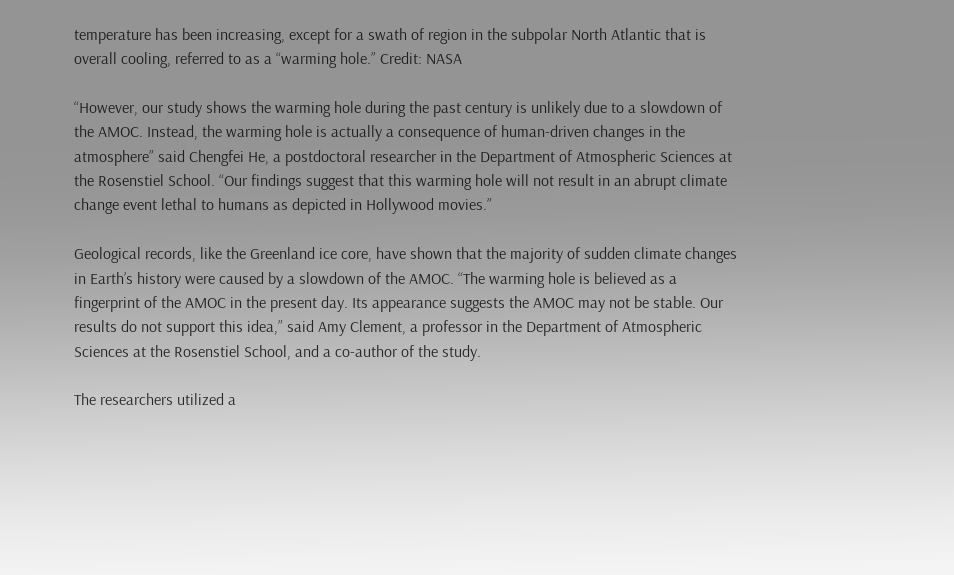temperature has been increasing, except for a swath of region in the subpolar North Atlantic that is overall cooling, referred to as a “warming hole.” Credit: NASA

“However, our study shows the warming hole during the past century is unlikely due to a slowdown of the AMOC. Instead, the warming hole is actually a consequence of human-driven changes in the atmosphere” said Chengfei He, a postdoctoral researcher in the Department of Atmospheric Sciences at the Rosenstiel School. “Our findings suggest that this warming hole will not result in an abrupt climate change event lethal to humans as depicted in Hollywood movies.”

Geological records, like the Greenland ice core, have shown that the majority of sudden climate changes in Earth’s history were caused by a slowdown of the AMOC. “The warming hole is believed as a fingerprint of the AMOC in the present day. Its appearance suggests the AMOC may not be stable. Our results do not support this idea,” said Amy Clement, a professor in the Department of Atmospheric Sciences at the Rosenstiel School, and a co-author of the study.

The researchers utilized a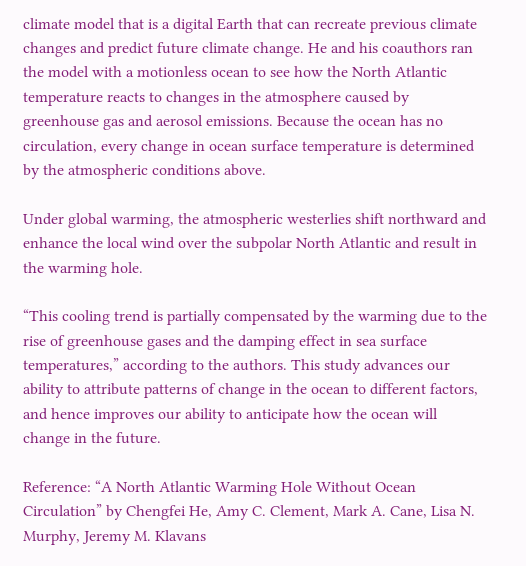climate model that is a digital Earth that can recreate previous climate changes and predict future climate change. He and his coauthors ran the model with a motionless ocean to see how the North Atlantic temperature reacts to changes in the atmosphere caused by greenhouse gas and aerosol emissions. Because the ocean has no circulation, every change in ocean surface temperature is determined by the atmospheric conditions above.

Under global warming, the atmospheric westerlies shift northward and enhance the local wind over the subpolar North Atlantic and result in the warming hole.

“This cooling trend is partially compensated by the warming due to the rise of greenhouse gases and the damping effect in sea surface temperatures,” according to the authors. This study advances our ability to attribute patterns of change in the ocean to different factors, and hence improves our ability to anticipate how the ocean will change in the future.

Reference: “A North Atlantic Warming Hole Without Ocean Circulation” by Chengfei He, Amy C. Clement, Mark A. Cane, Lisa N. Murphy, Jeremy M. Klavans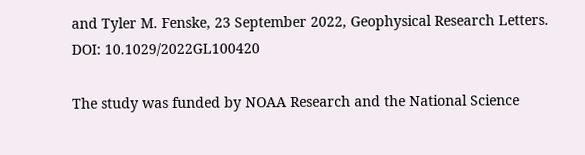and Tyler M. Fenske, 23 September 2022, Geophysical Research Letters.
DOI: 10.1029/2022GL100420

The study was funded by NOAA Research and the National Science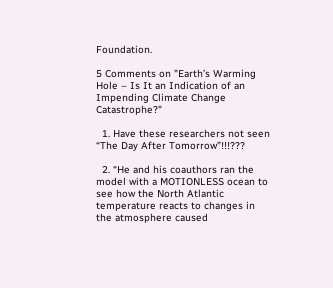Foundation.

5 Comments on "Earth’s Warming Hole – Is It an Indication of an Impending Climate Change Catastrophe?"

  1. Have these researchers not seen “The Day After Tomorrow”!!!???

  2. “He and his coauthors ran the model with a MOTIONLESS ocean to see how the North Atlantic temperature reacts to changes in the atmosphere caused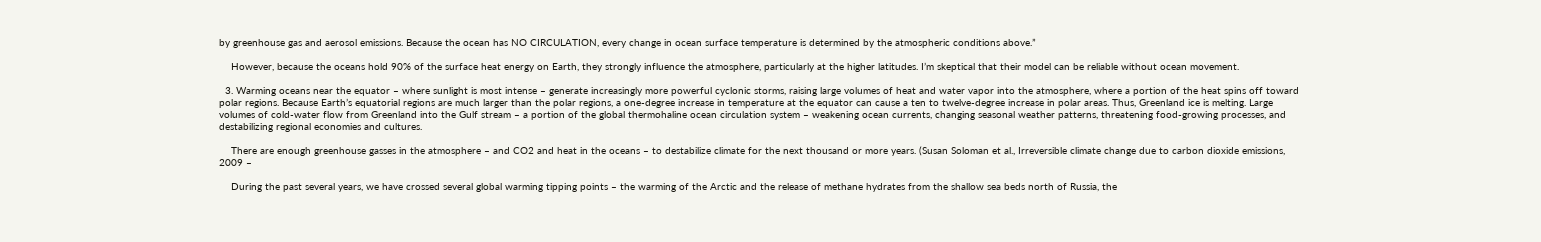by greenhouse gas and aerosol emissions. Because the ocean has NO CIRCULATION, every change in ocean surface temperature is determined by the atmospheric conditions above.”

    However, because the oceans hold 90% of the surface heat energy on Earth, they strongly influence the atmosphere, particularly at the higher latitudes. I’m skeptical that their model can be reliable without ocean movement.

  3. Warming oceans near the equator – where sunlight is most intense – generate increasingly more powerful cyclonic storms, raising large volumes of heat and water vapor into the atmosphere, where a portion of the heat spins off toward polar regions. Because Earth’s equatorial regions are much larger than the polar regions, a one-degree increase in temperature at the equator can cause a ten to twelve-degree increase in polar areas. Thus, Greenland ice is melting. Large volumes of cold-water flow from Greenland into the Gulf stream – a portion of the global thermohaline ocean circulation system – weakening ocean currents, changing seasonal weather patterns, threatening food-growing processes, and destabilizing regional economies and cultures.

    There are enough greenhouse gasses in the atmosphere – and CO2 and heat in the oceans – to destabilize climate for the next thousand or more years. (Susan Soloman et al., Irreversible climate change due to carbon dioxide emissions, 2009 –

    During the past several years, we have crossed several global warming tipping points – the warming of the Arctic and the release of methane hydrates from the shallow sea beds north of Russia, the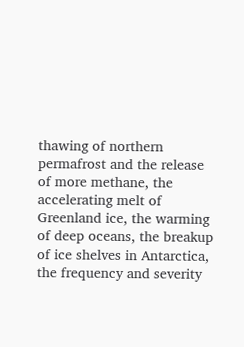thawing of northern permafrost and the release of more methane, the accelerating melt of Greenland ice, the warming of deep oceans, the breakup of ice shelves in Antarctica, the frequency and severity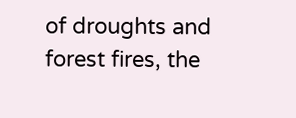of droughts and forest fires, the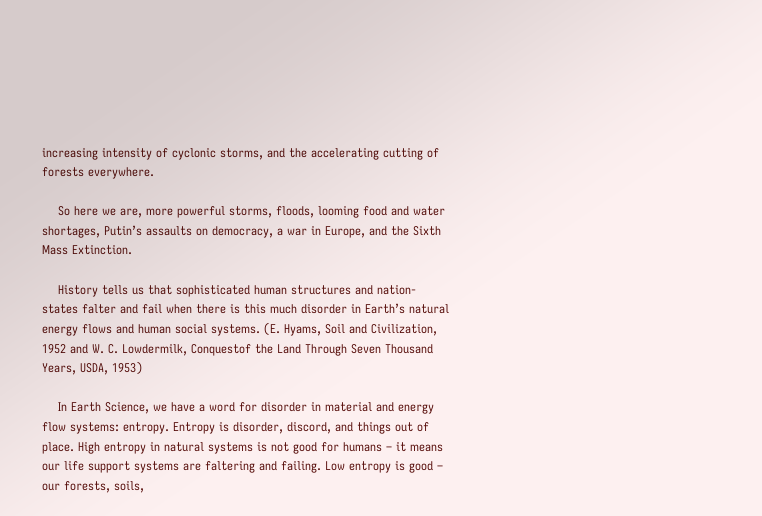increasing intensity of cyclonic storms, and the accelerating cutting of forests everywhere.

    So here we are, more powerful storms, floods, looming food and water shortages, Putin’s assaults on democracy, a war in Europe, and the Sixth Mass Extinction.

    History tells us that sophisticated human structures and nation-states falter and fail when there is this much disorder in Earth’s natural energy flows and human social systems. (E. Hyams, Soil and Civilization, 1952 and W. C. Lowdermilk, Conquestof the Land Through Seven Thousand Years, USDA, 1953)

    In Earth Science, we have a word for disorder in material and energy flow systems: entropy. Entropy is disorder, discord, and things out of place. High entropy in natural systems is not good for humans – it means our life support systems are faltering and failing. Low entropy is good – our forests, soils,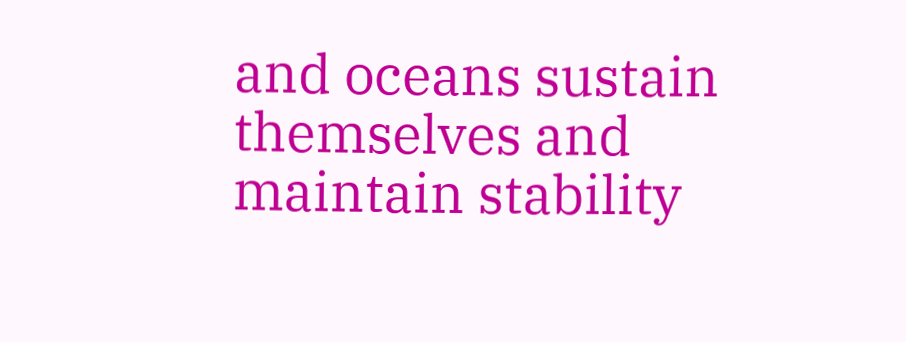and oceans sustain themselves and maintain stability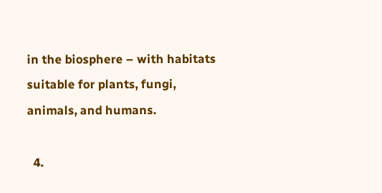in the biosphere – with habitats suitable for plants, fungi, animals, and humans.

  4.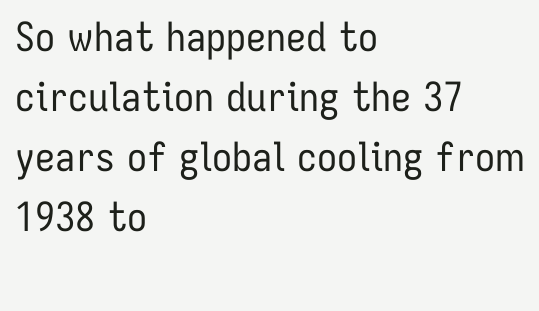So what happened to circulation during the 37 years of global cooling from 1938 to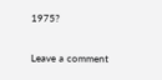1975?

Leave a comment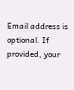Email address is optional. If provided, your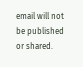email will not be published or shared.